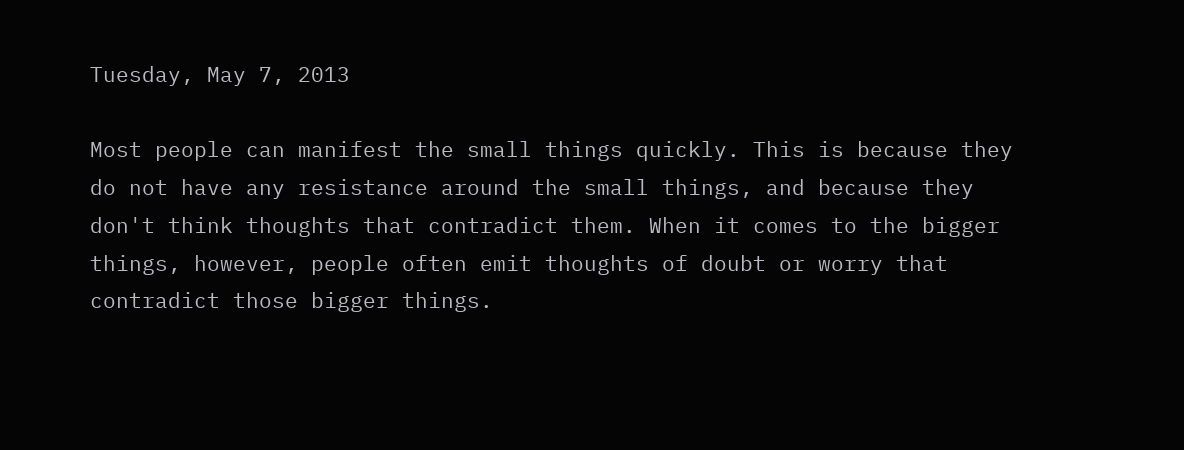Tuesday, May 7, 2013

Most people can manifest the small things quickly. This is because they do not have any resistance around the small things, and because they don't think thoughts that contradict them. When it comes to the bigger things, however, people often emit thoughts of doubt or worry that contradict those bigger things.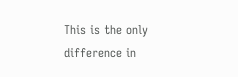This is the only difference in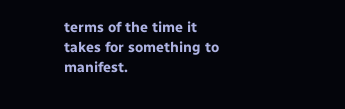terms of the time it takes for something to manifest.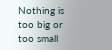Nothing is too big or too small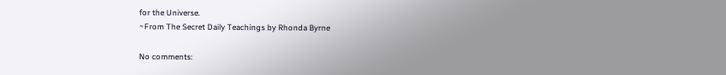for the Universe.
~From The Secret Daily Teachings by Rhonda Byrne

No comments: